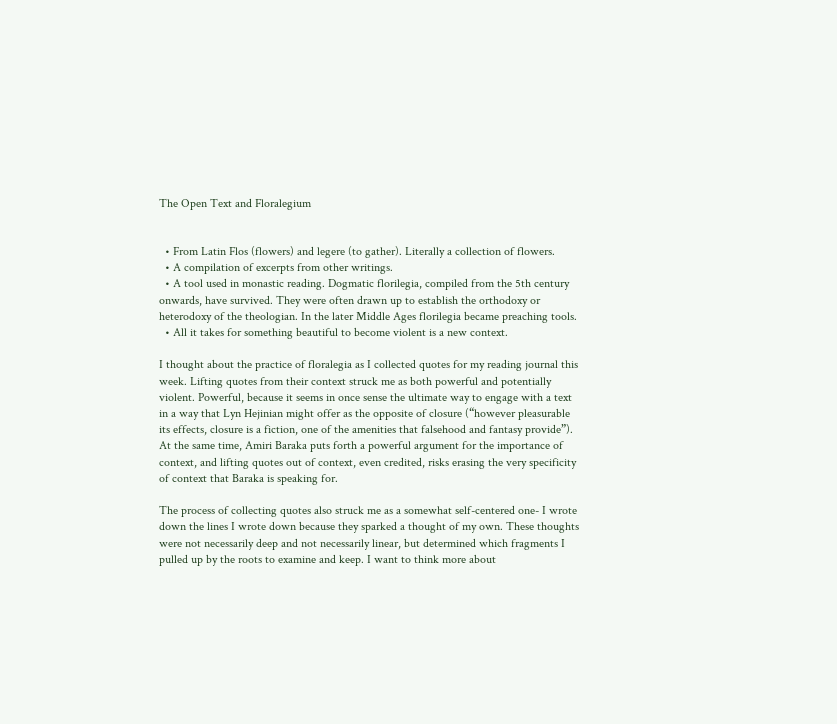The Open Text and Floralegium


  • From Latin Flos (flowers) and legere (to gather). Literally a collection of flowers.
  • A compilation of excerpts from other writings.
  • A tool used in monastic reading. Dogmatic florilegia, compiled from the 5th century onwards, have survived. They were often drawn up to establish the orthodoxy or heterodoxy of the theologian. In the later Middle Ages florilegia became preaching tools.
  • All it takes for something beautiful to become violent is a new context.

I thought about the practice of floralegia as I collected quotes for my reading journal this week. Lifting quotes from their context struck me as both powerful and potentially violent. Powerful, because it seems in once sense the ultimate way to engage with a text in a way that Lyn Hejinian might offer as the opposite of closure (“however pleasurable its effects, closure is a fiction, one of the amenities that falsehood and fantasy provide”). At the same time, Amiri Baraka puts forth a powerful argument for the importance of context, and lifting quotes out of context, even credited, risks erasing the very specificity of context that Baraka is speaking for.

The process of collecting quotes also struck me as a somewhat self-centered one- I wrote down the lines I wrote down because they sparked a thought of my own. These thoughts were not necessarily deep and not necessarily linear, but determined which fragments I pulled up by the roots to examine and keep. I want to think more about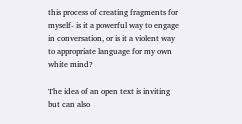this process of creating fragments for myself- is it a powerful way to engage in conversation, or is it a violent way to appropriate language for my own white mind?

The idea of an open text is inviting but can also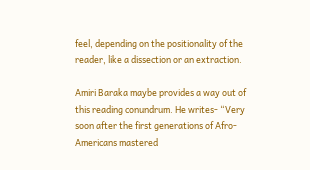feel, depending on the positionality of the reader, like a dissection or an extraction.

Amiri Baraka maybe provides a way out of this reading conundrum. He writes- “Very soon after the first generations of Afro-Americans mastered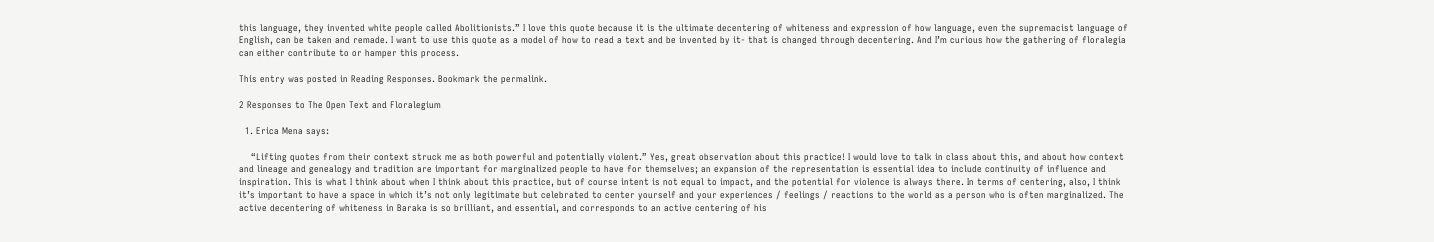this language, they invented white people called Abolitionists.” I love this quote because it is the ultimate decentering of whiteness and expression of how language, even the supremacist language of English, can be taken and remade. I want to use this quote as a model of how to read a text and be invented by it- that is changed through decentering. And I’m curious how the gathering of floralegia can either contribute to or hamper this process.

This entry was posted in Reading Responses. Bookmark the permalink.

2 Responses to The Open Text and Floralegium

  1. Erica Mena says:

    “Lifting quotes from their context struck me as both powerful and potentially violent.” Yes, great observation about this practice! I would love to talk in class about this, and about how context and lineage and genealogy and tradition are important for marginalized people to have for themselves; an expansion of the representation is essential idea to include continuity of influence and inspiration. This is what I think about when I think about this practice, but of course intent is not equal to impact, and the potential for violence is always there. In terms of centering, also, I think it’s important to have a space in which it’s not only legitimate but celebrated to center yourself and your experiences / feelings / reactions to the world as a person who is often marginalized. The active decentering of whiteness in Baraka is so brilliant, and essential, and corresponds to an active centering of his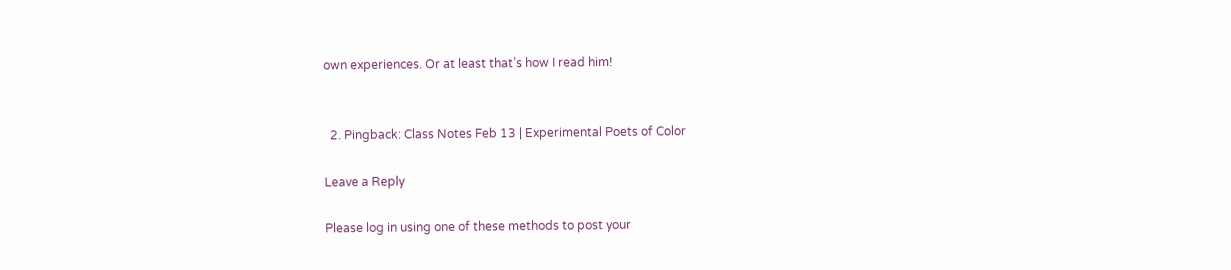own experiences. Or at least that’s how I read him!


  2. Pingback: Class Notes Feb 13 | Experimental Poets of Color

Leave a Reply

Please log in using one of these methods to post your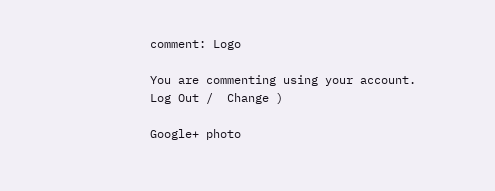comment: Logo

You are commenting using your account. Log Out /  Change )

Google+ photo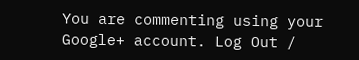You are commenting using your Google+ account. Log Out /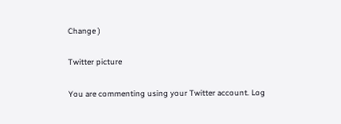Change )

Twitter picture

You are commenting using your Twitter account. Log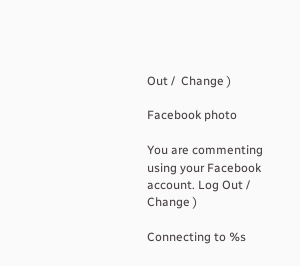Out /  Change )

Facebook photo

You are commenting using your Facebook account. Log Out /  Change )

Connecting to %s